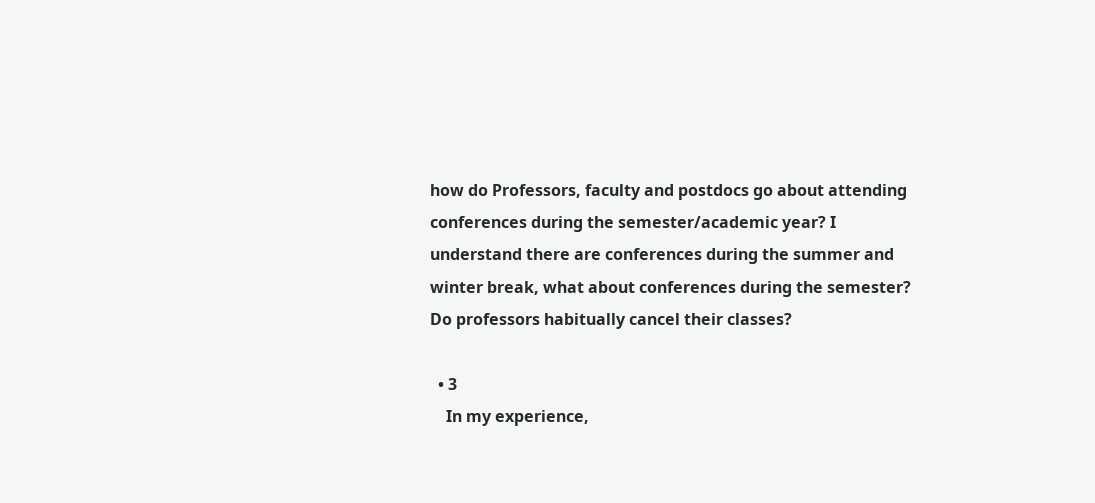how do Professors, faculty and postdocs go about attending conferences during the semester/academic year? I understand there are conferences during the summer and winter break, what about conferences during the semester? Do professors habitually cancel their classes?

  • 3
    In my experience,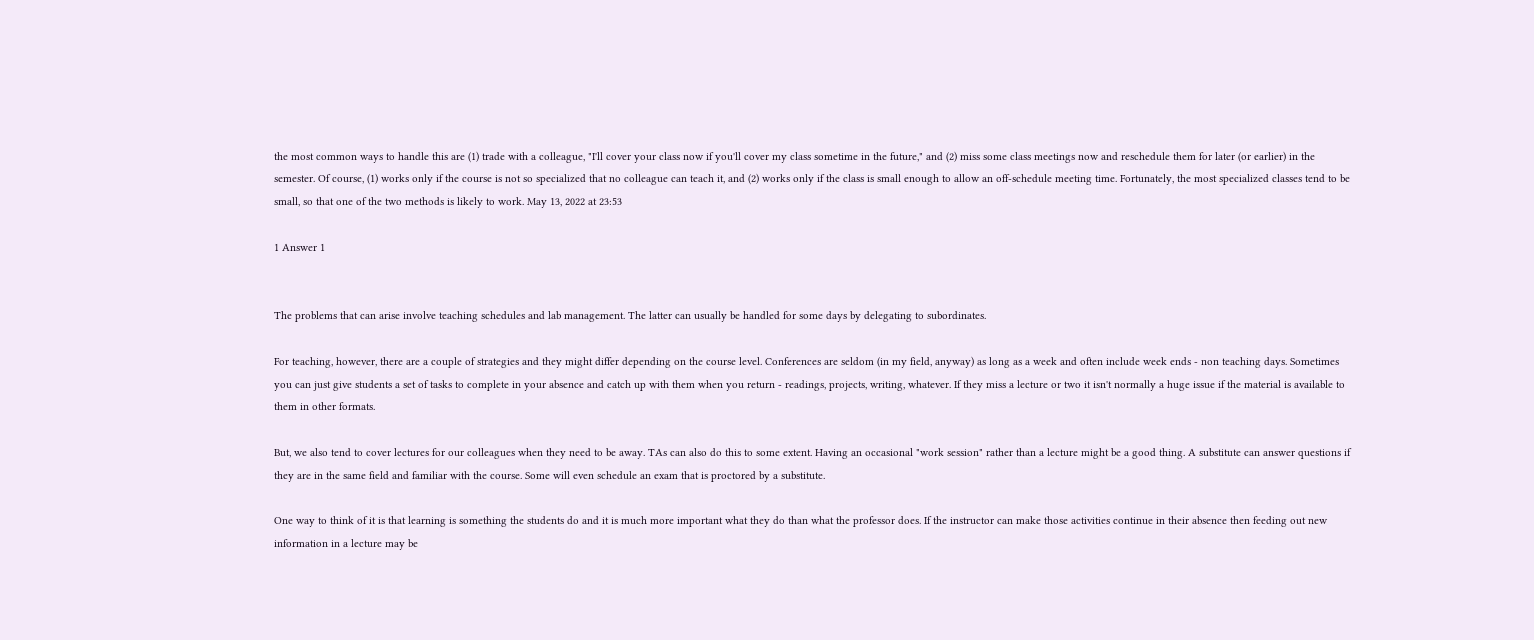the most common ways to handle this are (1) trade with a colleague, "I'll cover your class now if you'll cover my class sometime in the future," and (2) miss some class meetings now and reschedule them for later (or earlier) in the semester. Of course, (1) works only if the course is not so specialized that no colleague can teach it, and (2) works only if the class is small enough to allow an off-schedule meeting time. Fortunately, the most specialized classes tend to be small, so that one of the two methods is likely to work. May 13, 2022 at 23:53

1 Answer 1


The problems that can arise involve teaching schedules and lab management. The latter can usually be handled for some days by delegating to subordinates.

For teaching, however, there are a couple of strategies and they might differ depending on the course level. Conferences are seldom (in my field, anyway) as long as a week and often include week ends - non teaching days. Sometimes you can just give students a set of tasks to complete in your absence and catch up with them when you return - readings, projects, writing, whatever. If they miss a lecture or two it isn't normally a huge issue if the material is available to them in other formats.

But, we also tend to cover lectures for our colleagues when they need to be away. TAs can also do this to some extent. Having an occasional "work session" rather than a lecture might be a good thing. A substitute can answer questions if they are in the same field and familiar with the course. Some will even schedule an exam that is proctored by a substitute.

One way to think of it is that learning is something the students do and it is much more important what they do than what the professor does. If the instructor can make those activities continue in their absence then feeding out new information in a lecture may be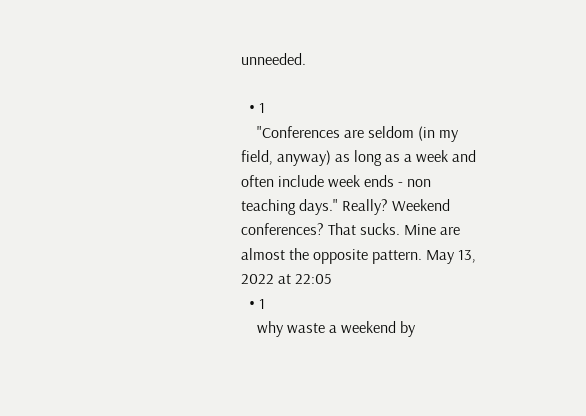unneeded.

  • 1
    "Conferences are seldom (in my field, anyway) as long as a week and often include week ends - non teaching days." Really? Weekend conferences? That sucks. Mine are almost the opposite pattern. May 13, 2022 at 22:05
  • 1
    why waste a weekend by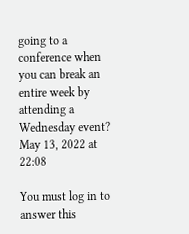going to a conference when you can break an entire week by attending a Wednesday event? May 13, 2022 at 22:08

You must log in to answer this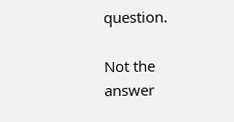question.

Not the answer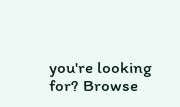you're looking for? Browse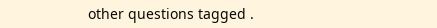other questions tagged .